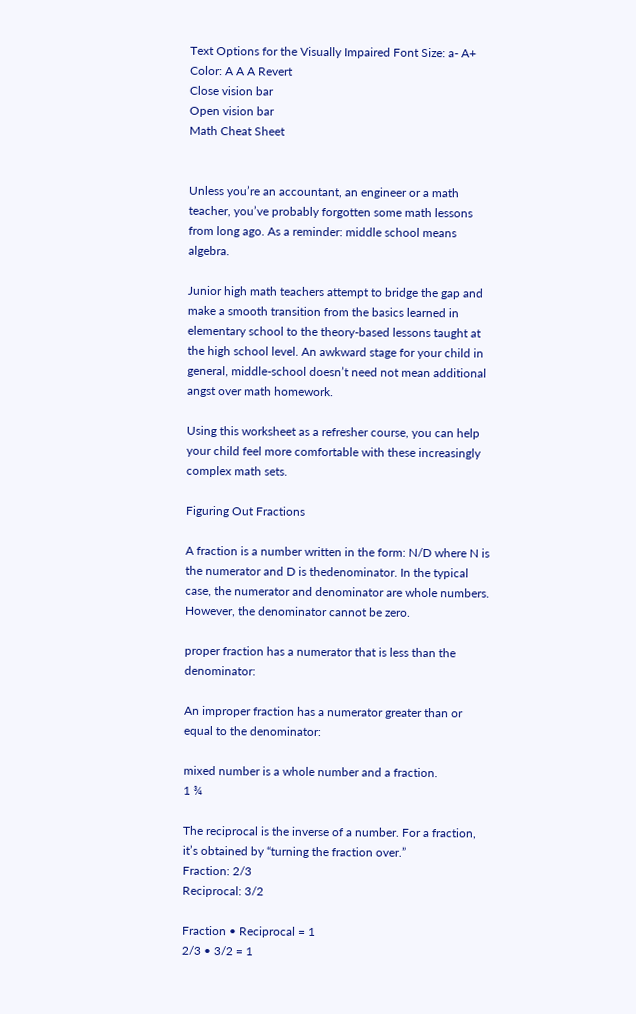Text Options for the Visually Impaired Font Size: a- A+ Color: A A A Revert
Close vision bar
Open vision bar
Math Cheat Sheet


Unless you’re an accountant, an engineer or a math teacher, you’ve probably forgotten some math lessons from long ago. As a reminder: middle school means algebra.

Junior high math teachers attempt to bridge the gap and make a smooth transition from the basics learned in elementary school to the theory-based lessons taught at the high school level. An awkward stage for your child in general, middle-school doesn’t need not mean additional angst over math homework.

Using this worksheet as a refresher course, you can help your child feel more comfortable with these increasingly complex math sets.

Figuring Out Fractions

A fraction is a number written in the form: N/D where N is the numerator and D is thedenominator. In the typical case, the numerator and denominator are whole numbers. However, the denominator cannot be zero.

proper fraction has a numerator that is less than the denominator:

An improper fraction has a numerator greater than or equal to the denominator:

mixed number is a whole number and a fraction.
1 ¾

The reciprocal is the inverse of a number. For a fraction, it’s obtained by “turning the fraction over.”
Fraction: 2/3
Reciprocal: 3/2

Fraction • Reciprocal = 1
2/3 • 3/2 = 1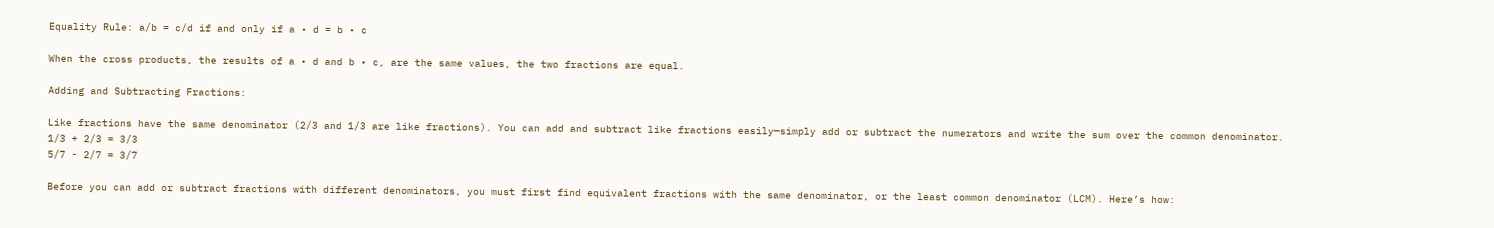Equality Rule: a/b = c/d if and only if a • d = b • c

When the cross products, the results of a • d and b • c, are the same values, the two fractions are equal.

Adding and Subtracting Fractions:

Like fractions have the same denominator (2/3 and 1/3 are like fractions). You can add and subtract like fractions easily—simply add or subtract the numerators and write the sum over the common denominator.
1/3 + 2/3 = 3/3
5/7 - 2/7 = 3/7

Before you can add or subtract fractions with different denominators, you must first find equivalent fractions with the same denominator, or the least common denominator (LCM). Here’s how: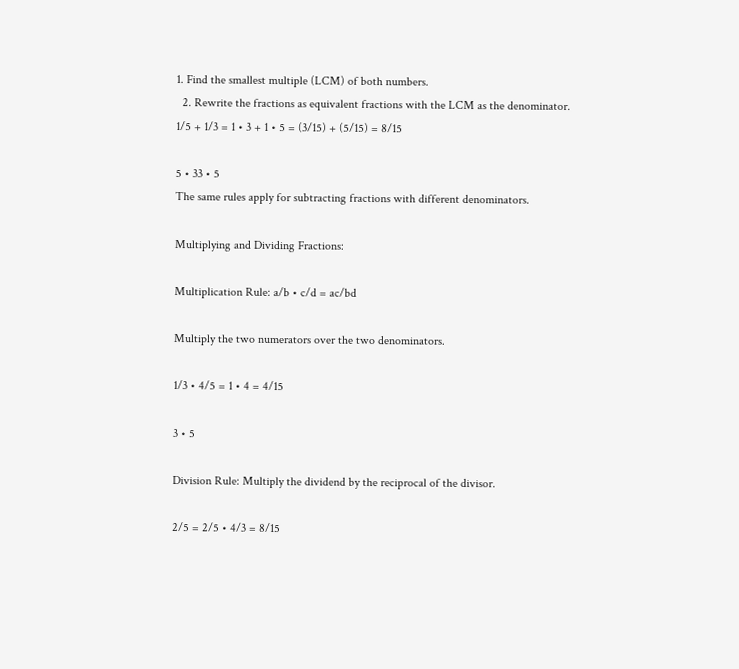1. Find the smallest multiple (LCM) of both numbers.
  2. Rewrite the fractions as equivalent fractions with the LCM as the denominator.
1/5 + 1/3 = 1 • 3 + 1 • 5 = (3/15) + (5/15) = 8/15

5 • 33 • 5
The same rules apply for subtracting fractions with different denominators.

Multiplying and Dividing Fractions:

Multiplication Rule: a/b • c/d = ac/bd

Multiply the two numerators over the two denominators.

1/3 • 4/5 = 1 • 4 = 4/15

3 • 5

Division Rule: Multiply the dividend by the reciprocal of the divisor.

2/5 = 2/5 • 4/3 = 8/15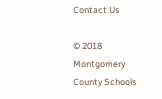Contact Us

© 2018 Montgomery County Schools